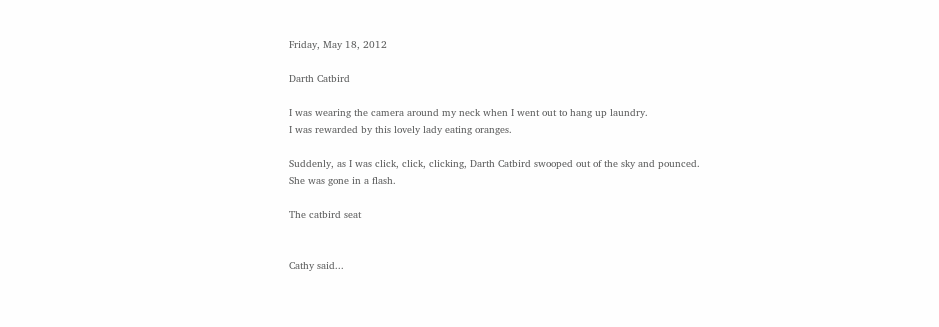Friday, May 18, 2012

Darth Catbird

I was wearing the camera around my neck when I went out to hang up laundry.
I was rewarded by this lovely lady eating oranges.

Suddenly, as I was click, click, clicking, Darth Catbird swooped out of the sky and pounced.
She was gone in a flash.

The catbird seat


Cathy said...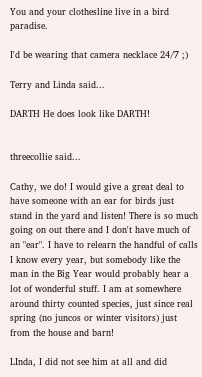You and your clothesline live in a bird paradise.

I'd be wearing that camera necklace 24/7 ;)

Terry and Linda said...

DARTH He does look like DARTH!


threecollie said...

Cathy, we do! I would give a great deal to have someone with an ear for birds just stand in the yard and listen! There is so much going on out there and I don't have much of an "ear". I have to relearn the handful of calls I know every year, but somebody like the man in the Big Year would probably hear a lot of wonderful stuff. I am at somewhere around thirty counted species, just since real spring (no juncos or winter visitors) just from the house and barn!

LInda, I did not see him at all and did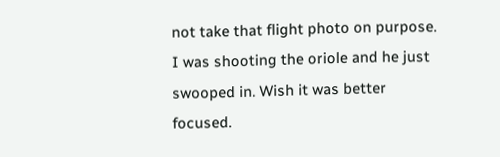not take that flight photo on purpose. I was shooting the oriole and he just swooped in. Wish it was better focused.